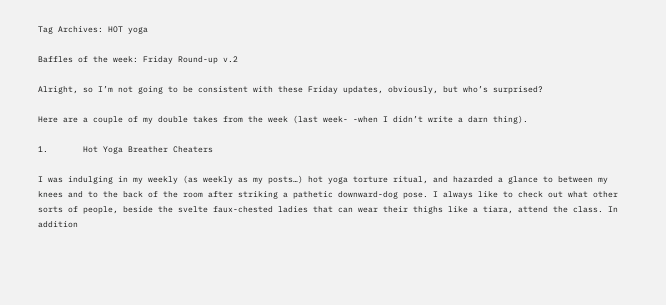Tag Archives: HOT yoga

Baffles of the week: Friday Round-up v.2

Alright, so I’m not going to be consistent with these Friday updates, obviously, but who’s surprised?

Here are a couple of my double takes from the week (last week- -when I didn’t write a darn thing).

1.       Hot Yoga Breather Cheaters

I was indulging in my weekly (as weekly as my posts…) hot yoga torture ritual, and hazarded a glance to between my knees and to the back of the room after striking a pathetic downward-dog pose. I always like to check out what other sorts of people, beside the svelte faux-chested ladies that can wear their thighs like a tiara, attend the class. In addition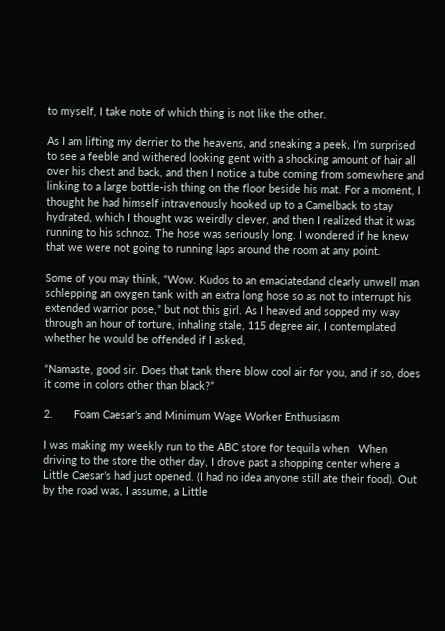to myself, I take note of which thing is not like the other.

As I am lifting my derrier to the heavens, and sneaking a peek, I’m surprised to see a feeble and withered looking gent with a shocking amount of hair all over his chest and back, and then I notice a tube coming from somewhere and linking to a large bottle-ish thing on the floor beside his mat. For a moment, I thought he had himself intravenously hooked up to a Camelback to stay hydrated, which I thought was weirdly clever, and then I realized that it was running to his schnoz. The hose was seriously long. I wondered if he knew that we were not going to running laps around the room at any point.

Some of you may think, “Wow. Kudos to an emaciatedand clearly unwell man schlepping an oxygen tank with an extra long hose so as not to interrupt his extended warrior pose,” but not this girl. As I heaved and sopped my way through an hour of torture, inhaling stale, 115 degree air, I contemplated whether he would be offended if I asked,

“Namaste, good sir. Does that tank there blow cool air for you, and if so, does it come in colors other than black?”

2.       Foam Caesar’s and Minimum Wage Worker Enthusiasm

I was making my weekly run to the ABC store for tequila when   When driving to the store the other day, I drove past a shopping center where a Little Caesar’s had just opened. (I had no idea anyone still ate their food). Out by the road was, I assume, a Little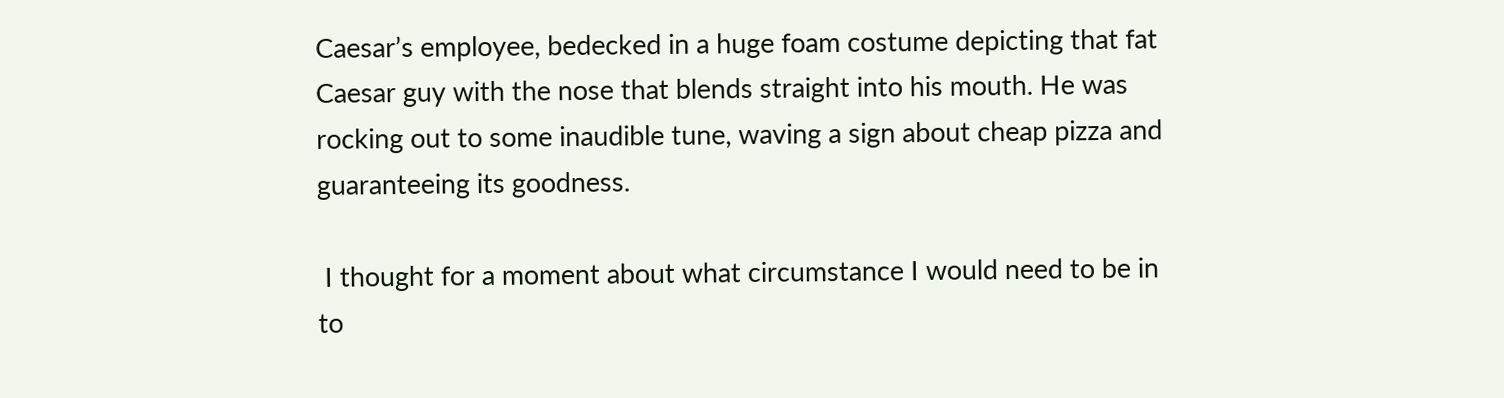Caesar’s employee, bedecked in a huge foam costume depicting that fat Caesar guy with the nose that blends straight into his mouth. He was rocking out to some inaudible tune, waving a sign about cheap pizza and guaranteeing its goodness.

 I thought for a moment about what circumstance I would need to be in to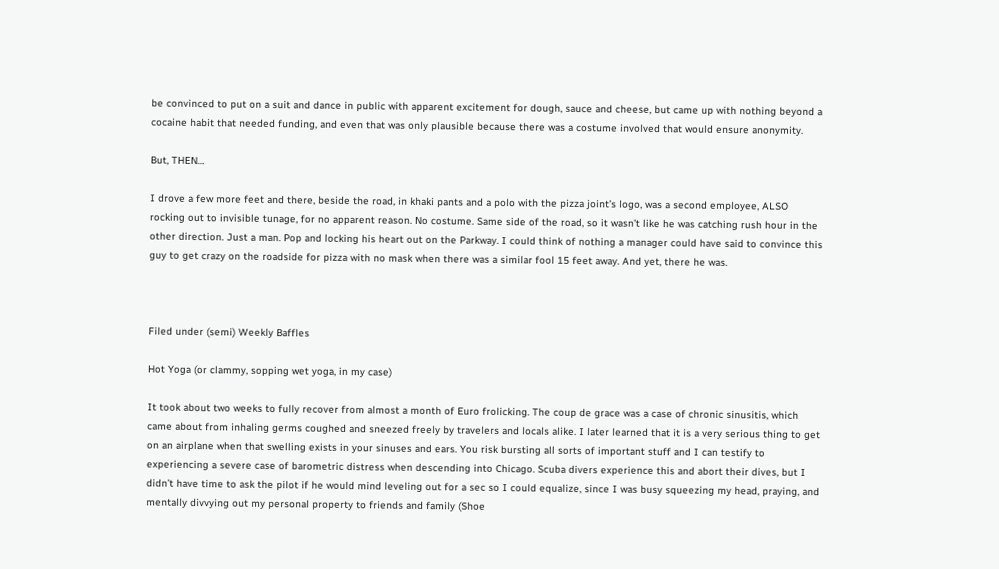be convinced to put on a suit and dance in public with apparent excitement for dough, sauce and cheese, but came up with nothing beyond a cocaine habit that needed funding, and even that was only plausible because there was a costume involved that would ensure anonymity.

But, THEN…

I drove a few more feet and there, beside the road, in khaki pants and a polo with the pizza joint’s logo, was a second employee, ALSO rocking out to invisible tunage, for no apparent reason. No costume. Same side of the road, so it wasn’t like he was catching rush hour in the other direction. Just a man. Pop and locking his heart out on the Parkway. I could think of nothing a manager could have said to convince this guy to get crazy on the roadside for pizza with no mask when there was a similar fool 15 feet away. And yet, there he was.



Filed under (semi) Weekly Baffles

Hot Yoga (or clammy, sopping wet yoga, in my case)

It took about two weeks to fully recover from almost a month of Euro frolicking. The coup de grace was a case of chronic sinusitis, which came about from inhaling germs coughed and sneezed freely by travelers and locals alike. I later learned that it is a very serious thing to get on an airplane when that swelling exists in your sinuses and ears. You risk bursting all sorts of important stuff and I can testify to experiencing a severe case of barometric distress when descending into Chicago. Scuba divers experience this and abort their dives, but I didn’t have time to ask the pilot if he would mind leveling out for a sec so I could equalize, since I was busy squeezing my head, praying, and mentally divvying out my personal property to friends and family (Shoe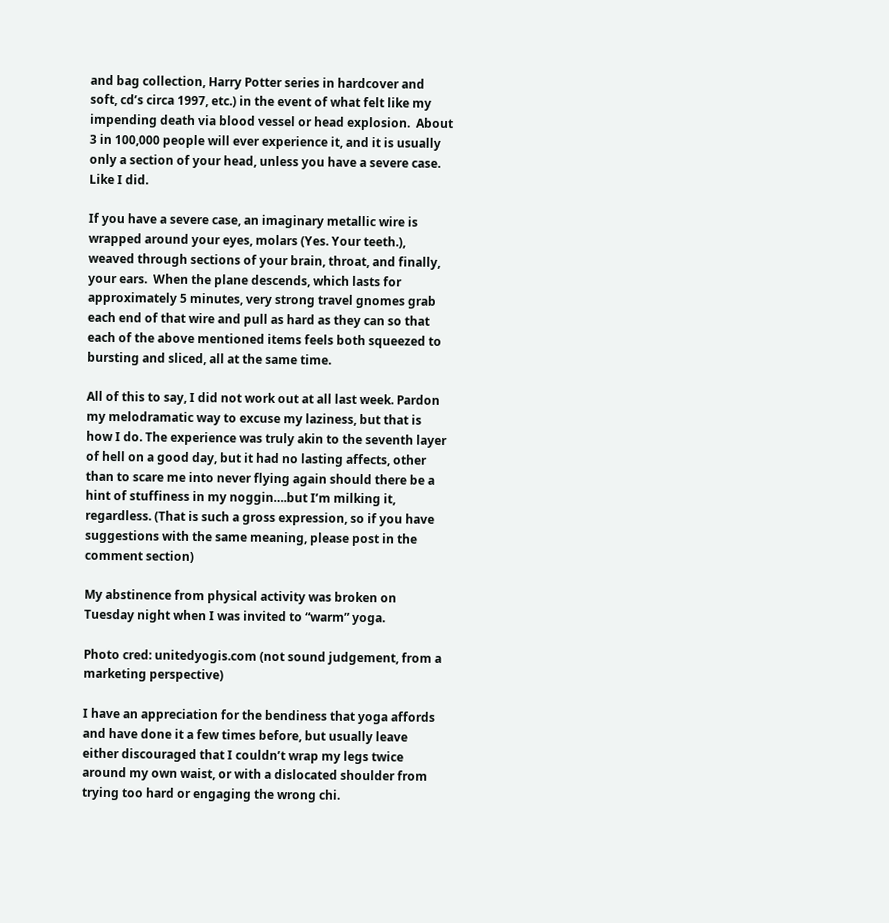and bag collection, Harry Potter series in hardcover and soft, cd’s circa 1997, etc.) in the event of what felt like my impending death via blood vessel or head explosion.  About 3 in 100,000 people will ever experience it, and it is usually only a section of your head, unless you have a severe case. Like I did.

If you have a severe case, an imaginary metallic wire is wrapped around your eyes, molars (Yes. Your teeth.), weaved through sections of your brain, throat, and finally, your ears.  When the plane descends, which lasts for approximately 5 minutes, very strong travel gnomes grab each end of that wire and pull as hard as they can so that each of the above mentioned items feels both squeezed to bursting and sliced, all at the same time.

All of this to say, I did not work out at all last week. Pardon my melodramatic way to excuse my laziness, but that is how I do. The experience was truly akin to the seventh layer of hell on a good day, but it had no lasting affects, other than to scare me into never flying again should there be a hint of stuffiness in my noggin….but I’m milking it, regardless. (That is such a gross expression, so if you have suggestions with the same meaning, please post in the comment section)

My abstinence from physical activity was broken on Tuesday night when I was invited to “warm” yoga.

Photo cred: unitedyogis.com (not sound judgement, from a marketing perspective)

I have an appreciation for the bendiness that yoga affords and have done it a few times before, but usually leave either discouraged that I couldn’t wrap my legs twice around my own waist, or with a dislocated shoulder from trying too hard or engaging the wrong chi.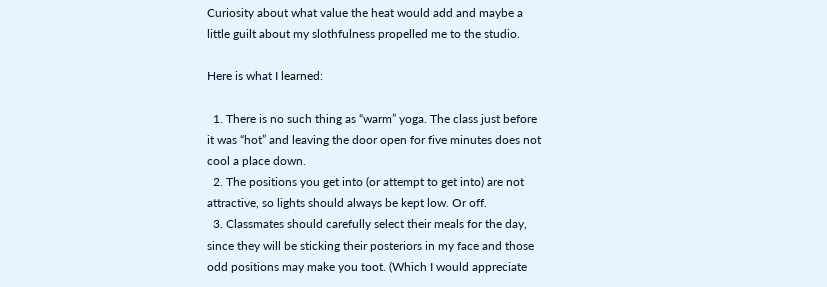Curiosity about what value the heat would add and maybe a little guilt about my slothfulness propelled me to the studio.

Here is what I learned:

  1. There is no such thing as “warm” yoga. The class just before it was “hot” and leaving the door open for five minutes does not cool a place down.
  2. The positions you get into (or attempt to get into) are not attractive, so lights should always be kept low. Or off.
  3. Classmates should carefully select their meals for the day, since they will be sticking their posteriors in my face and those odd positions may make you toot. (Which I would appreciate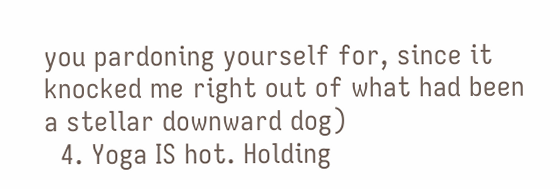you pardoning yourself for, since it knocked me right out of what had been a stellar downward dog)
  4. Yoga IS hot. Holding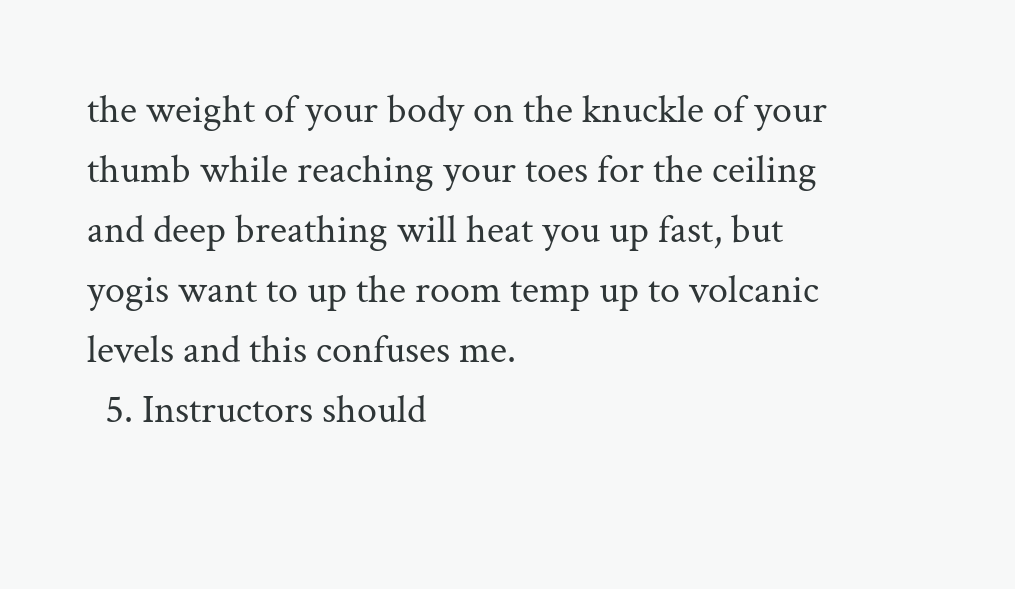the weight of your body on the knuckle of your thumb while reaching your toes for the ceiling and deep breathing will heat you up fast, but yogis want to up the room temp up to volcanic levels and this confuses me.
  5. Instructors should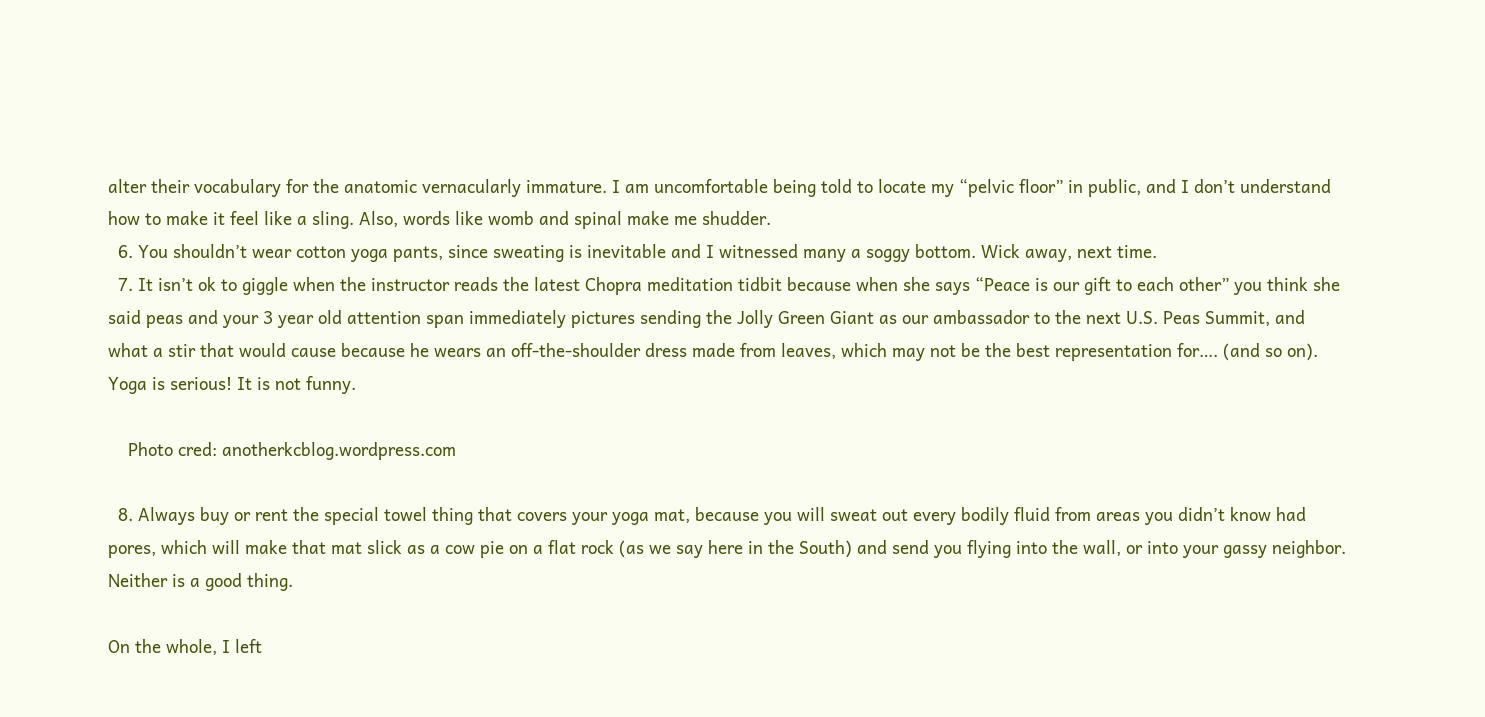alter their vocabulary for the anatomic vernacularly immature. I am uncomfortable being told to locate my “pelvic floor” in public, and I don’t understand how to make it feel like a sling. Also, words like womb and spinal make me shudder.
  6. You shouldn’t wear cotton yoga pants, since sweating is inevitable and I witnessed many a soggy bottom. Wick away, next time.
  7. It isn’t ok to giggle when the instructor reads the latest Chopra meditation tidbit because when she says “Peace is our gift to each other” you think she said peas and your 3 year old attention span immediately pictures sending the Jolly Green Giant as our ambassador to the next U.S. Peas Summit, and what a stir that would cause because he wears an off-the-shoulder dress made from leaves, which may not be the best representation for…. (and so on). Yoga is serious! It is not funny.

    Photo cred: anotherkcblog.wordpress.com

  8. Always buy or rent the special towel thing that covers your yoga mat, because you will sweat out every bodily fluid from areas you didn’t know had pores, which will make that mat slick as a cow pie on a flat rock (as we say here in the South) and send you flying into the wall, or into your gassy neighbor. Neither is a good thing.

On the whole, I left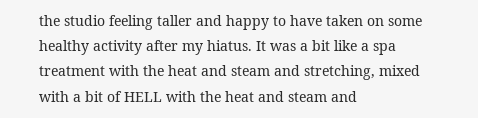the studio feeling taller and happy to have taken on some healthy activity after my hiatus. It was a bit like a spa treatment with the heat and steam and stretching, mixed with a bit of HELL with the heat and steam and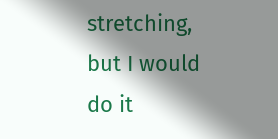stretching, but I would do it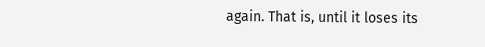again. That is, until it loses its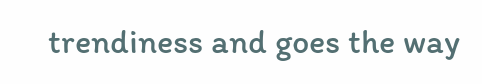trendiness and goes the way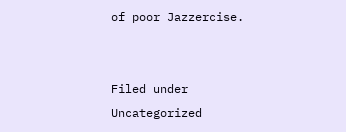of poor Jazzercise.


Filed under Uncategorized